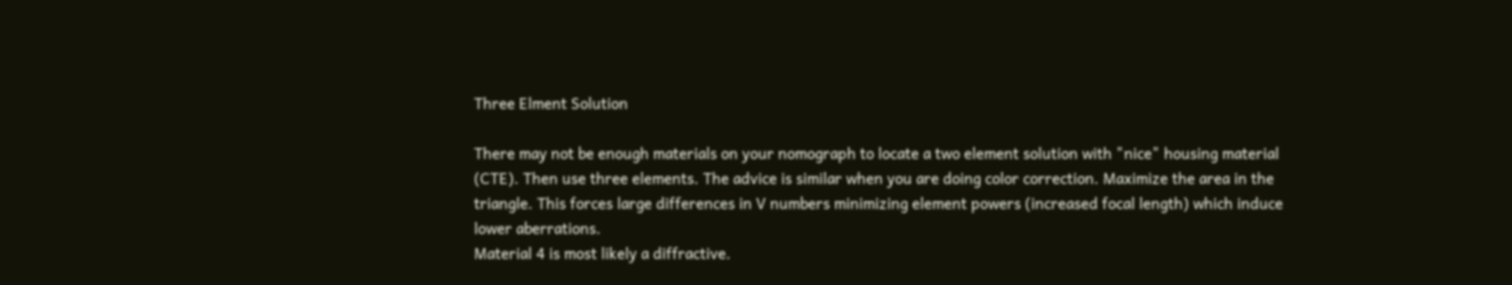Three Elment Solution

There may not be enough materials on your nomograph to locate a two element solution with "nice" housing material (CTE). Then use three elements. The advice is similar when you are doing color correction. Maximize the area in the triangle. This forces large differences in V numbers minimizing element powers (increased focal length) which induce lower aberrations.
Material 4 is most likely a diffractive.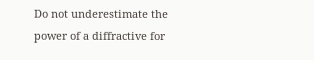Do not underestimate the power of a diffractive for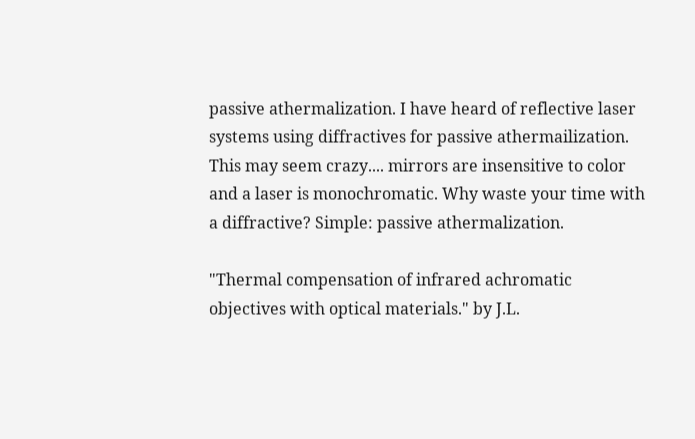passive athermalization. I have heard of reflective laser systems using diffractives for passive athermailization. This may seem crazy.... mirrors are insensitive to color and a laser is monochromatic. Why waste your time with a diffractive? Simple: passive athermalization.

"Thermal compensation of infrared achromatic objectives with optical materials." by J.L.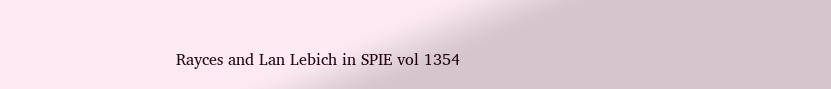Rayces and Lan Lebich in SPIE vol 1354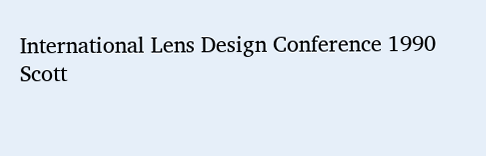International Lens Design Conference 1990
Scott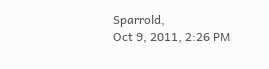Sparrold,
Oct 9, 2011, 2:26 PM